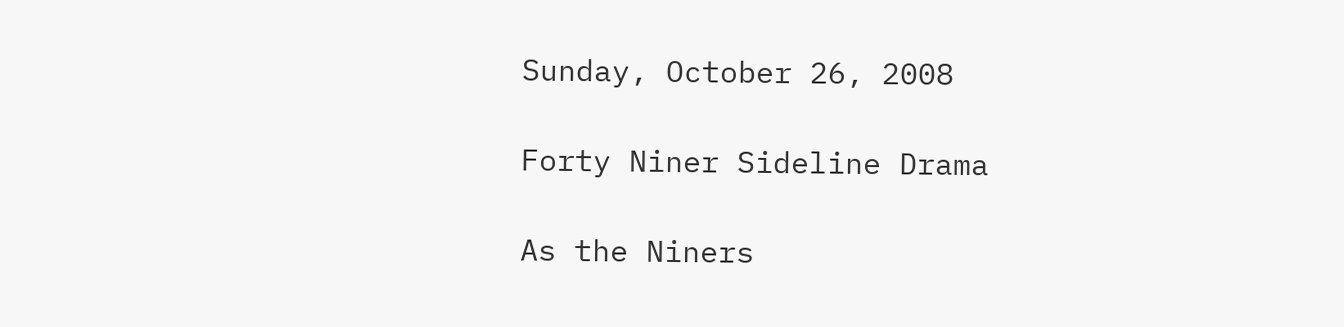Sunday, October 26, 2008

Forty Niner Sideline Drama

As the Niners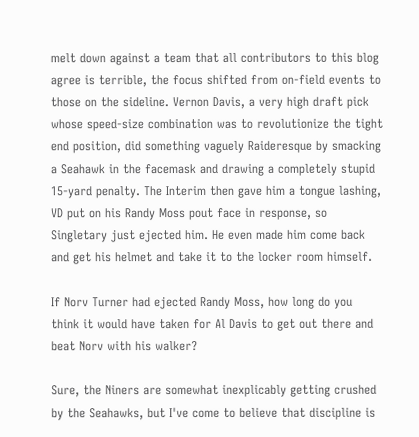melt down against a team that all contributors to this blog agree is terrible, the focus shifted from on-field events to those on the sideline. Vernon Davis, a very high draft pick whose speed-size combination was to revolutionize the tight end position, did something vaguely Raideresque by smacking a Seahawk in the facemask and drawing a completely stupid 15-yard penalty. The Interim then gave him a tongue lashing, VD put on his Randy Moss pout face in response, so Singletary just ejected him. He even made him come back and get his helmet and take it to the locker room himself.

If Norv Turner had ejected Randy Moss, how long do you think it would have taken for Al Davis to get out there and beat Norv with his walker?

Sure, the Niners are somewhat inexplicably getting crushed by the Seahawks, but I've come to believe that discipline is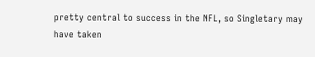pretty central to success in the NFL, so Singletary may have taken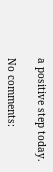a positive step today.

No comments: